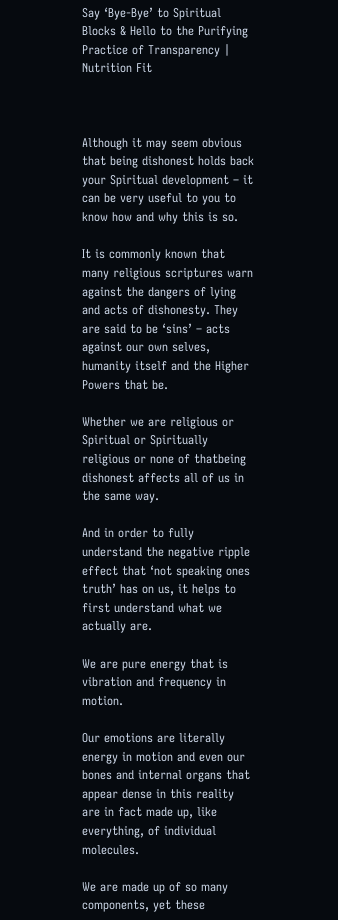Say ‘Bye-Bye’ to Spiritual Blocks & Hello to the Purifying Practice of Transparency | Nutrition Fit



Although it may seem obvious that being dishonest holds back your Spiritual development – it can be very useful to you to know how and why this is so.

It is commonly known that many religious scriptures warn against the dangers of lying and acts of dishonesty. They are said to be ‘sins’ – acts against our own selves, humanity itself and the Higher Powers that be.

Whether we are religious or Spiritual or Spiritually religious or none of thatbeing dishonest affects all of us in the same way.

And in order to fully understand the negative ripple effect that ‘not speaking ones truth’ has on us, it helps to first understand what we actually are.

We are pure energy that is vibration and frequency in motion.

Our emotions are literally energy in motion and even our bones and internal organs that appear dense in this reality are in fact made up, like everything, of individual molecules.

We are made up of so many components, yet these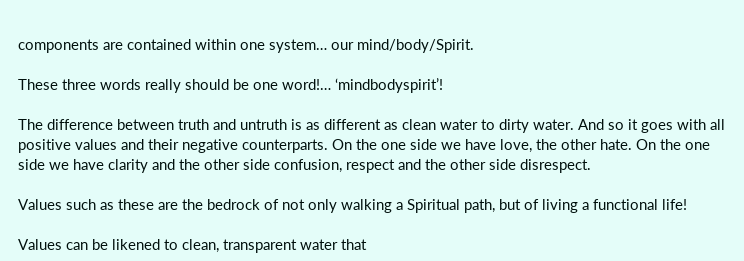components are contained within one system… our mind/body/Spirit.

These three words really should be one word!… ‘mindbodyspirit’!

The difference between truth and untruth is as different as clean water to dirty water. And so it goes with all positive values and their negative counterparts. On the one side we have love, the other hate. On the one side we have clarity and the other side confusion, respect and the other side disrespect.

Values such as these are the bedrock of not only walking a Spiritual path, but of living a functional life!

Values can be likened to clean, transparent water that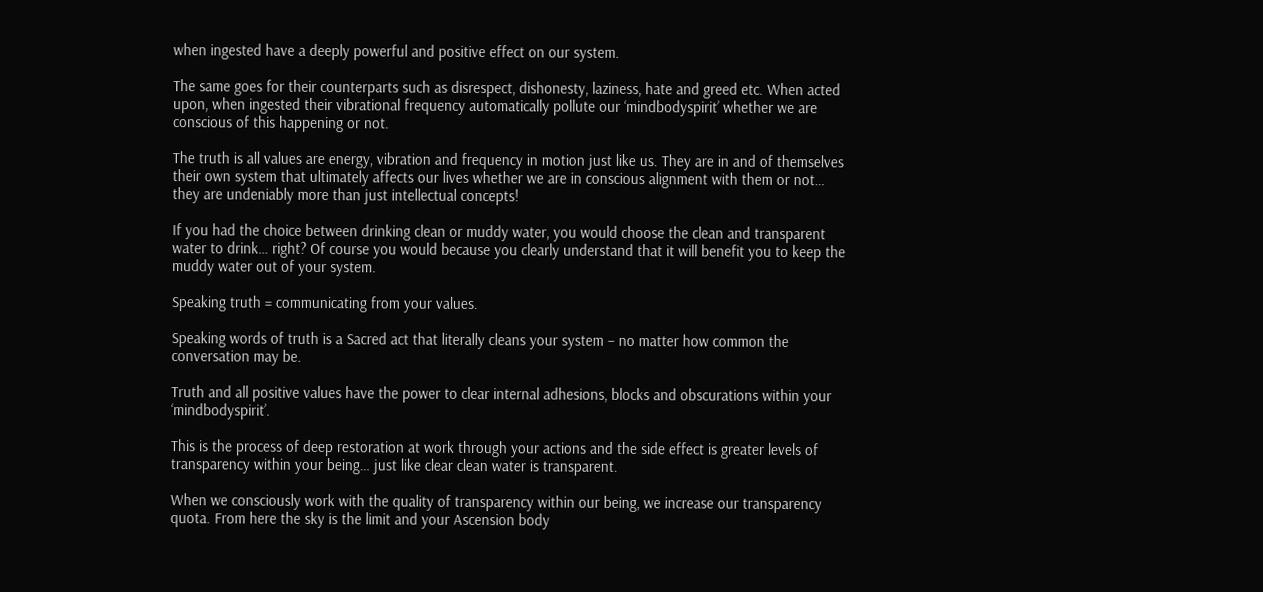when ingested have a deeply powerful and positive effect on our system.

The same goes for their counterparts such as disrespect, dishonesty, laziness, hate and greed etc. When acted upon, when ingested their vibrational frequency automatically pollute our ‘mindbodyspirit’ whether we are conscious of this happening or not.

The truth is all values are energy, vibration and frequency in motion just like us. They are in and of themselves their own system that ultimately affects our lives whether we are in conscious alignment with them or not… they are undeniably more than just intellectual concepts!

If you had the choice between drinking clean or muddy water, you would choose the clean and transparent water to drink… right? Of course you would because you clearly understand that it will benefit you to keep the muddy water out of your system.

Speaking truth = communicating from your values.

Speaking words of truth is a Sacred act that literally cleans your system – no matter how common the conversation may be.

Truth and all positive values have the power to clear internal adhesions, blocks and obscurations within your ‘mindbodyspirit’.

This is the process of deep restoration at work through your actions and the side effect is greater levels of transparency within your being… just like clear clean water is transparent.

When we consciously work with the quality of transparency within our being, we increase our transparency quota. From here the sky is the limit and your Ascension body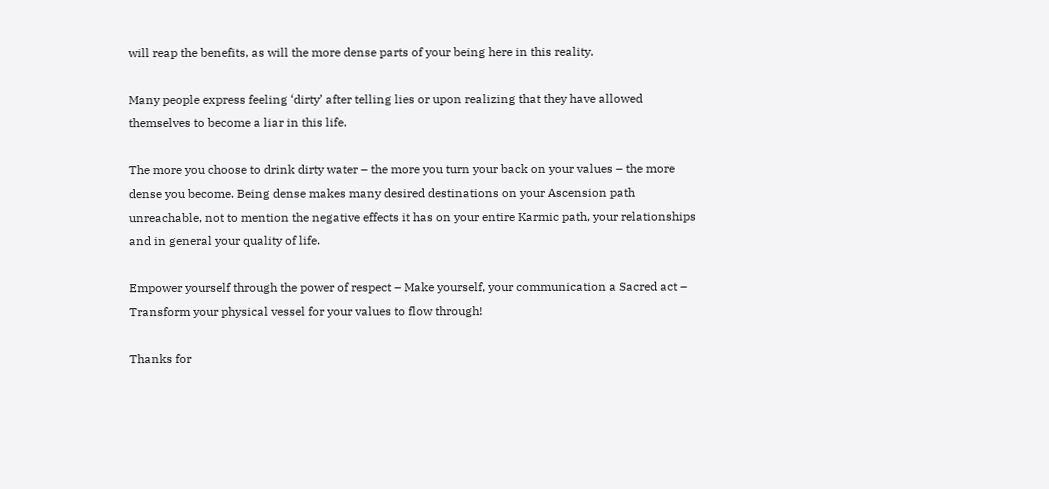will reap the benefits, as will the more dense parts of your being here in this reality.

Many people express feeling ‘dirty’ after telling lies or upon realizing that they have allowed themselves to become a liar in this life.

The more you choose to drink dirty water – the more you turn your back on your values – the more dense you become. Being dense makes many desired destinations on your Ascension path unreachable, not to mention the negative effects it has on your entire Karmic path, your relationships and in general your quality of life.

Empower yourself through the power of respect – Make yourself, your communication a Sacred act – Transform your physical vessel for your values to flow through!

Thanks for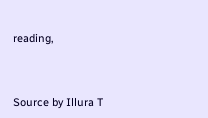reading,



Source by Illura T